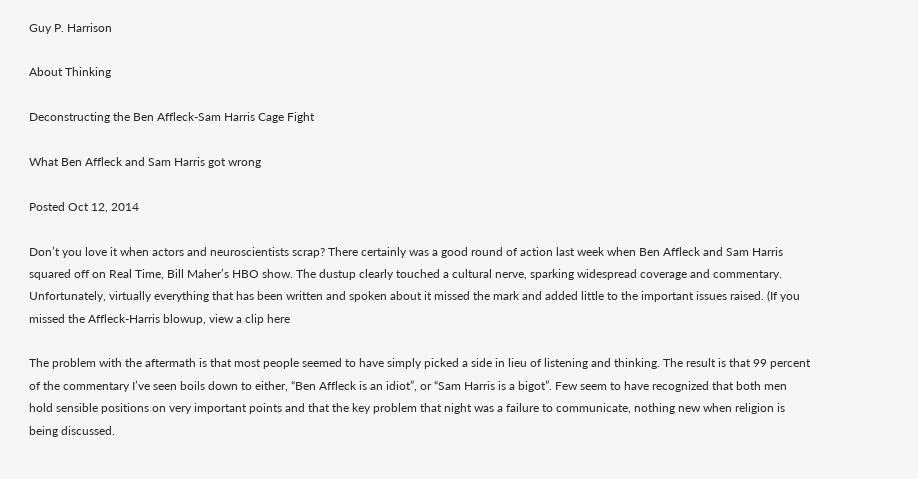Guy P. Harrison

About Thinking

Deconstructing the Ben Affleck-Sam Harris Cage Fight

What Ben Affleck and Sam Harris got wrong

Posted Oct 12, 2014

Don’t you love it when actors and neuroscientists scrap? There certainly was a good round of action last week when Ben Affleck and Sam Harris squared off on Real Time, Bill Maher’s HBO show. The dustup clearly touched a cultural nerve, sparking widespread coverage and commentary. Unfortunately, virtually everything that has been written and spoken about it missed the mark and added little to the important issues raised. (If you missed the Affleck-Harris blowup, view a clip here

The problem with the aftermath is that most people seemed to have simply picked a side in lieu of listening and thinking. The result is that 99 percent of the commentary I’ve seen boils down to either, “Ben Affleck is an idiot”, or “Sam Harris is a bigot”. Few seem to have recognized that both men hold sensible positions on very important points and that the key problem that night was a failure to communicate, nothing new when religion is being discussed.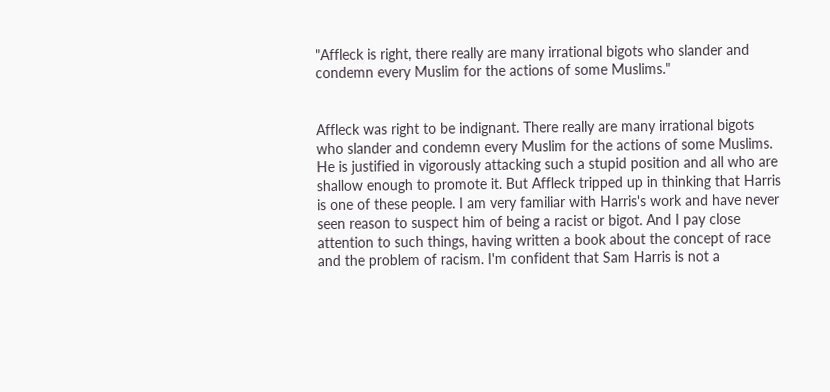"Affleck is right, there really are many irrational bigots who slander and condemn every Muslim for the actions of some Muslims."


Affleck was right to be indignant. There really are many irrational bigots who slander and condemn every Muslim for the actions of some Muslims. He is justified in vigorously attacking such a stupid position and all who are shallow enough to promote it. But Affleck tripped up in thinking that Harris is one of these people. I am very familiar with Harris's work and have never seen reason to suspect him of being a racist or bigot. And I pay close attention to such things, having written a book about the concept of race and the problem of racism. I'm confident that Sam Harris is not a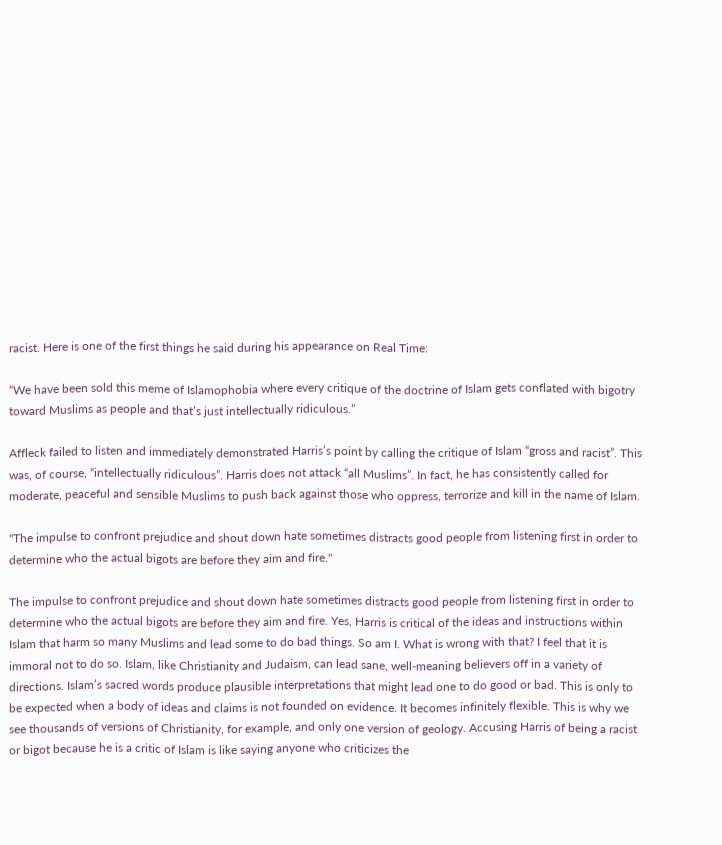racist. Here is one of the first things he said during his appearance on Real Time:

“We have been sold this meme of Islamophobia where every critique of the doctrine of Islam gets conflated with bigotry toward Muslims as people and that’s just intellectually ridiculous.”

Affleck failed to listen and immediately demonstrated Harris’s point by calling the critique of Islam “gross and racist”. This was, of course, “intellectually ridiculous”. Harris does not attack “all Muslims”. In fact, he has consistently called for moderate, peaceful and sensible Muslims to push back against those who oppress, terrorize and kill in the name of Islam.

"The impulse to confront prejudice and shout down hate sometimes distracts good people from listening first in order to determine who the actual bigots are before they aim and fire."

The impulse to confront prejudice and shout down hate sometimes distracts good people from listening first in order to determine who the actual bigots are before they aim and fire. Yes, Harris is critical of the ideas and instructions within Islam that harm so many Muslims and lead some to do bad things. So am I. What is wrong with that? I feel that it is immoral not to do so. Islam, like Christianity and Judaism, can lead sane, well-meaning believers off in a variety of directions. Islam’s sacred words produce plausible interpretations that might lead one to do good or bad. This is only to be expected when a body of ideas and claims is not founded on evidence. It becomes infinitely flexible. This is why we see thousands of versions of Christianity, for example, and only one version of geology. Accusing Harris of being a racist or bigot because he is a critic of Islam is like saying anyone who criticizes the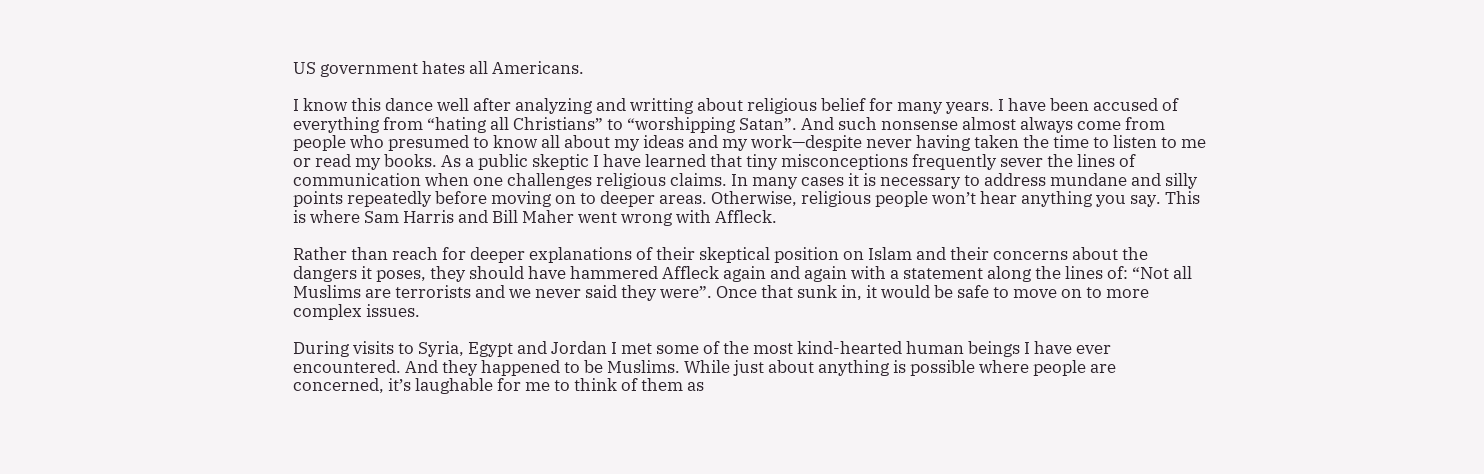US government hates all Americans.

I know this dance well after analyzing and writting about religious belief for many years. I have been accused of everything from “hating all Christians” to “worshipping Satan”. And such nonsense almost always come from people who presumed to know all about my ideas and my work—despite never having taken the time to listen to me or read my books. As a public skeptic I have learned that tiny misconceptions frequently sever the lines of communication when one challenges religious claims. In many cases it is necessary to address mundane and silly points repeatedly before moving on to deeper areas. Otherwise, religious people won’t hear anything you say. This is where Sam Harris and Bill Maher went wrong with Affleck.

Rather than reach for deeper explanations of their skeptical position on Islam and their concerns about the dangers it poses, they should have hammered Affleck again and again with a statement along the lines of: “Not all Muslims are terrorists and we never said they were”. Once that sunk in, it would be safe to move on to more complex issues.

During visits to Syria, Egypt and Jordan I met some of the most kind-hearted human beings I have ever encountered. And they happened to be Muslims. While just about anything is possible where people are concerned, it’s laughable for me to think of them as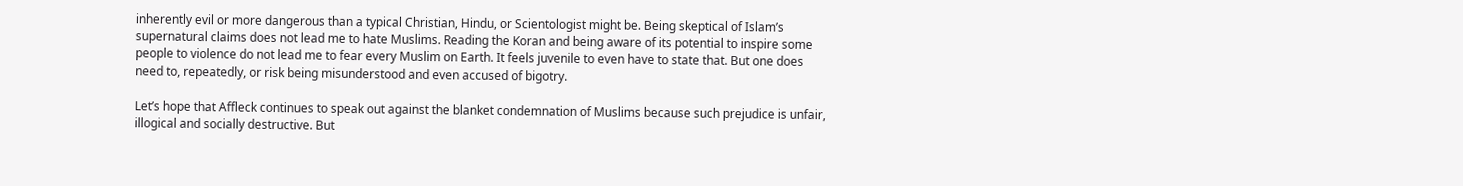inherently evil or more dangerous than a typical Christian, Hindu, or Scientologist might be. Being skeptical of Islam’s supernatural claims does not lead me to hate Muslims. Reading the Koran and being aware of its potential to inspire some people to violence do not lead me to fear every Muslim on Earth. It feels juvenile to even have to state that. But one does need to, repeatedly, or risk being misunderstood and even accused of bigotry.

Let’s hope that Affleck continues to speak out against the blanket condemnation of Muslims because such prejudice is unfair, illogical and socially destructive. But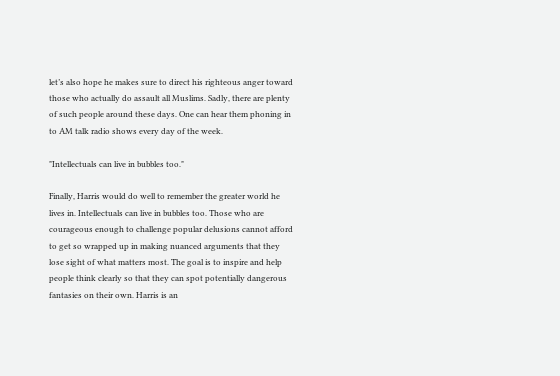let’s also hope he makes sure to direct his righteous anger toward those who actually do assault all Muslims. Sadly, there are plenty of such people around these days. One can hear them phoning in to AM talk radio shows every day of the week.

"Intellectuals can live in bubbles too."

Finally, Harris would do well to remember the greater world he lives in. Intellectuals can live in bubbles too. Those who are courageous enough to challenge popular delusions cannot afford to get so wrapped up in making nuanced arguments that they lose sight of what matters most. The goal is to inspire and help people think clearly so that they can spot potentially dangerous fantasies on their own. Harris is an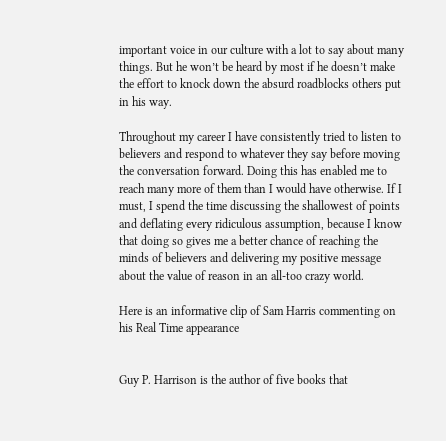important voice in our culture with a lot to say about many things. But he won’t be heard by most if he doesn’t make the effort to knock down the absurd roadblocks others put in his way.

Throughout my career I have consistently tried to listen to believers and respond to whatever they say before moving the conversation forward. Doing this has enabled me to reach many more of them than I would have otherwise. If I must, I spend the time discussing the shallowest of points and deflating every ridiculous assumption, because I know that doing so gives me a better chance of reaching the minds of believers and delivering my positive message about the value of reason in an all-too crazy world.

Here is an informative clip of Sam Harris commenting on his Real Time appearance


Guy P. Harrison is the author of five books that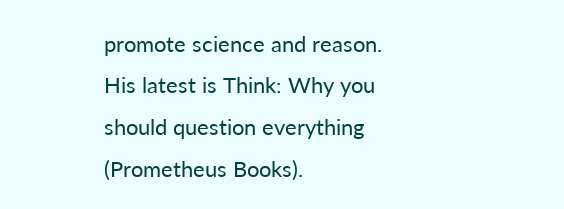promote science and reason. His latest is Think: Why you should question everything (Prometheus Books).